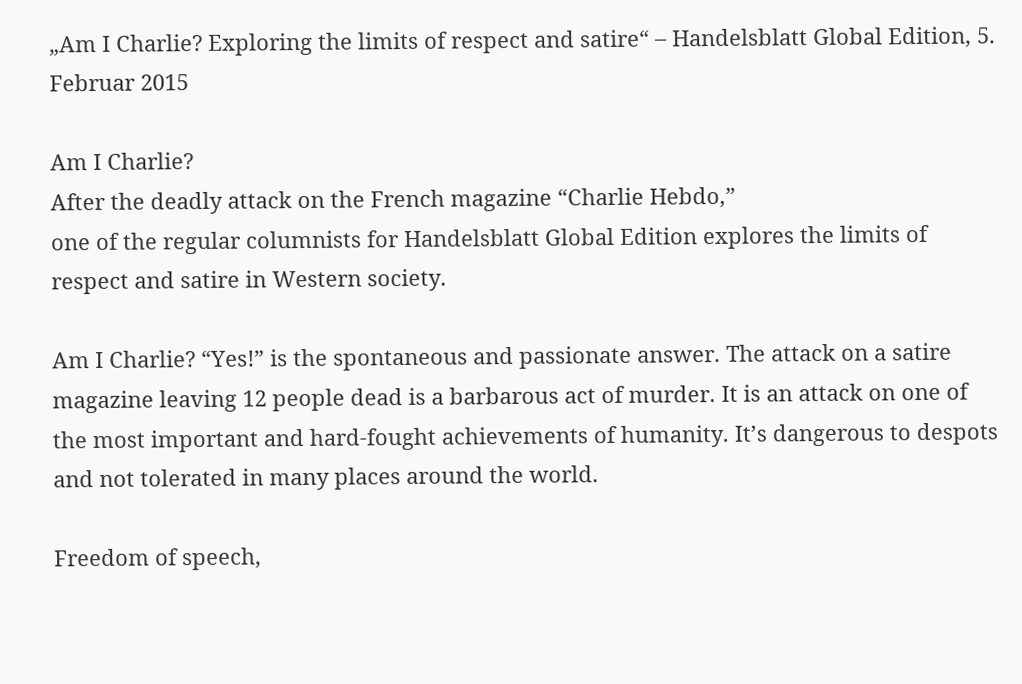„Am I Charlie? Exploring the limits of respect and satire“ – Handelsblatt Global Edition, 5. Februar 2015

Am I Charlie?
After the deadly attack on the French magazine “Charlie Hebdo,”
one of the regular columnists for Handelsblatt Global Edition explores the limits of respect and satire in Western society.

Am I Charlie? “Yes!” is the spontaneous and passionate answer. The attack on a satire magazine leaving 12 people dead is a barbarous act of murder. It is an attack on one of the most important and hard-fought achievements of humanity. It’s dangerous to despots and not tolerated in many places around the world.

Freedom of speech,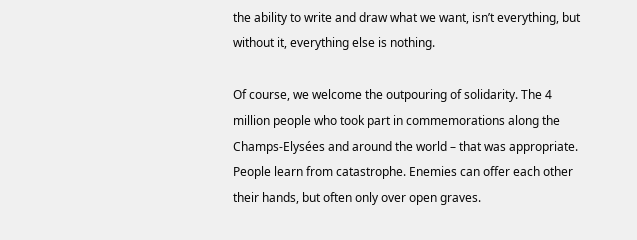the ability to write and draw what we want, isn’t everything, but without it, everything else is nothing.

Of course, we welcome the outpouring of solidarity. The 4 million people who took part in commemorations along the Champs-Elysées and around the world – that was appropriate. People learn from catastrophe. Enemies can offer each other their hands, but often only over open graves.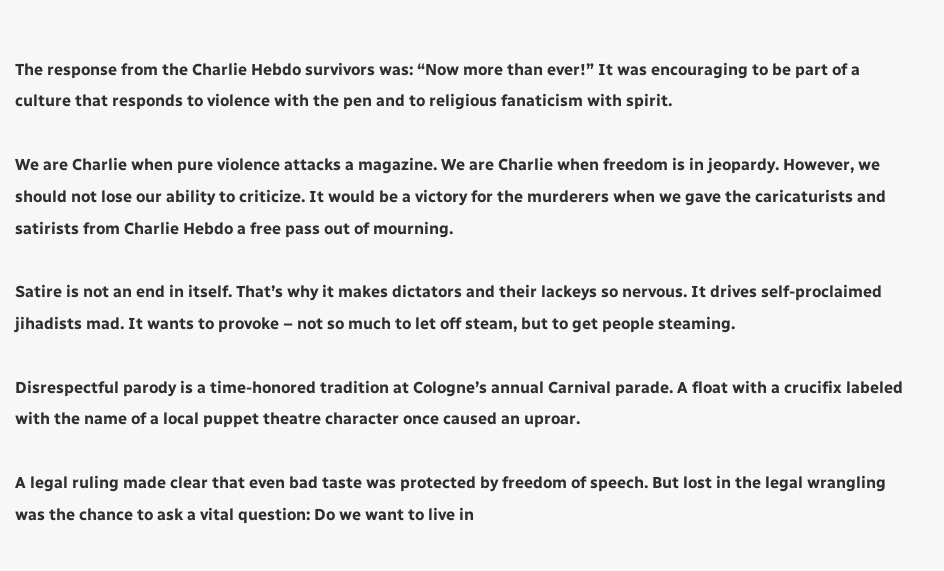The response from the Charlie Hebdo survivors was: “Now more than ever!” It was encouraging to be part of a culture that responds to violence with the pen and to religious fanaticism with spirit.

We are Charlie when pure violence attacks a magazine. We are Charlie when freedom is in jeopardy. However, we should not lose our ability to criticize. It would be a victory for the murderers when we gave the caricaturists and satirists from Charlie Hebdo a free pass out of mourning.

Satire is not an end in itself. That’s why it makes dictators and their lackeys so nervous. It drives self-proclaimed jihadists mad. It wants to provoke – not so much to let off steam, but to get people steaming.

Disrespectful parody is a time-honored tradition at Cologne’s annual Carnival parade. A float with a crucifix labeled with the name of a local puppet theatre character once caused an uproar.

A legal ruling made clear that even bad taste was protected by freedom of speech. But lost in the legal wrangling was the chance to ask a vital question: Do we want to live in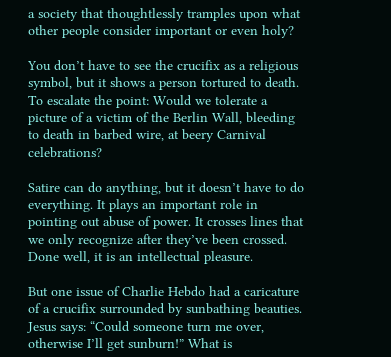a society that thoughtlessly tramples upon what other people consider important or even holy?

You don’t have to see the crucifix as a religious symbol, but it shows a person tortured to death. To escalate the point: Would we tolerate a picture of a victim of the Berlin Wall, bleeding to death in barbed wire, at beery Carnival celebrations?

Satire can do anything, but it doesn’t have to do everything. It plays an important role in pointing out abuse of power. It crosses lines that we only recognize after they’ve been crossed. Done well, it is an intellectual pleasure.

But one issue of Charlie Hebdo had a caricature of a crucifix surrounded by sunbathing beauties. Jesus says: “Could someone turn me over, otherwise I’ll get sunburn!” What is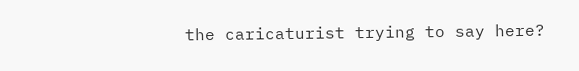the caricaturist trying to say here?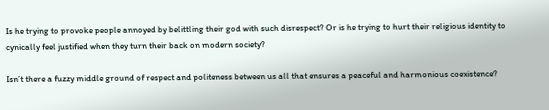Is he trying to provoke people annoyed by belittling their god with such disrespect? Or is he trying to hurt their religious identity to cynically feel justified when they turn their back on modern society?

Isn’t there a fuzzy middle ground of respect and politeness between us all that ensures a peaceful and harmonious coexistence?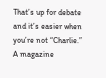That’s up for debate and it’s easier when you’re not “Charlie.” A magazine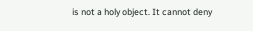is not a holy object. It cannot deny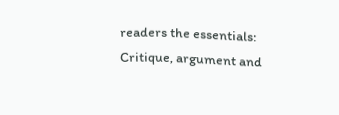readers the essentials: Critique, argument and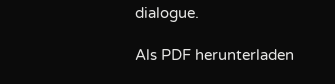dialogue.

Als PDF herunterladen